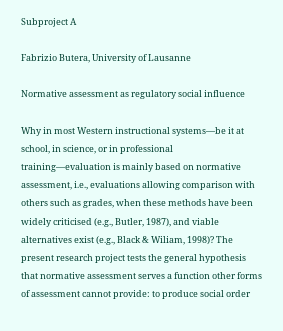Subproject A

Fabrizio Butera, University of Lausanne

Normative assessment as regulatory social influence

Why in most Western instructional systems—be it at school, in science, or in professional training—evaluation is mainly based on normative assessment, i.e., evaluations allowing comparison with others such as grades, when these methods have been widely criticised (e.g., Butler, 1987), and viable alternatives exist (e.g., Black & Wiliam, 1998)? The present research project tests the general hypothesis that normative assessment serves a function other forms of assessment cannot provide: to produce social order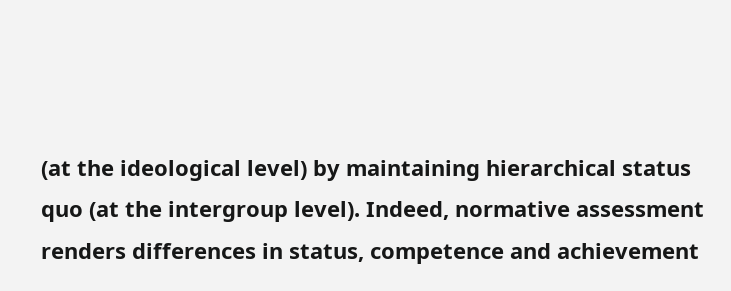(at the ideological level) by maintaining hierarchical status quo (at the intergroup level). Indeed, normative assessment renders differences in status, competence and achievement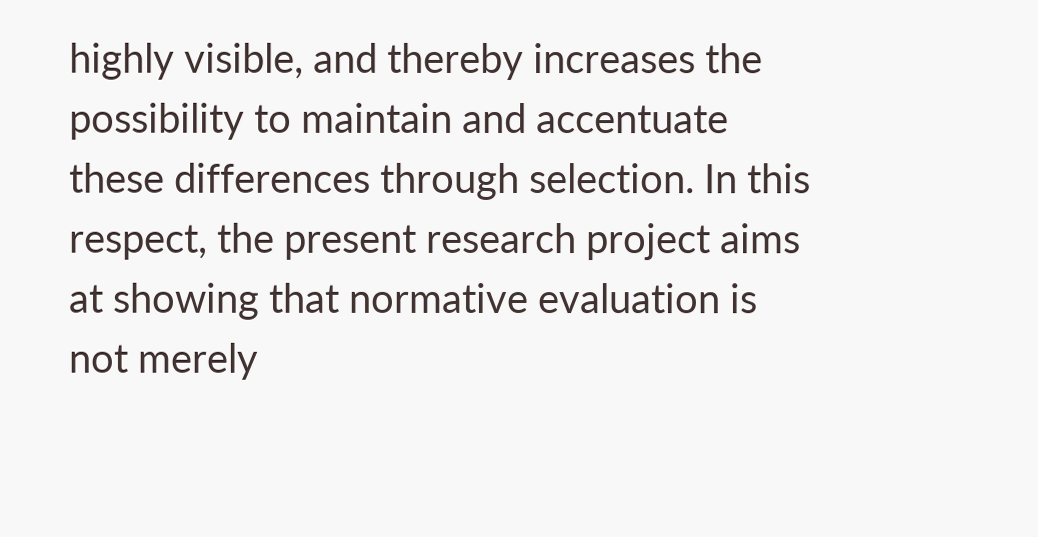highly visible, and thereby increases the possibility to maintain and accentuate these differences through selection. In this respect, the present research project aims at showing that normative evaluation is not merely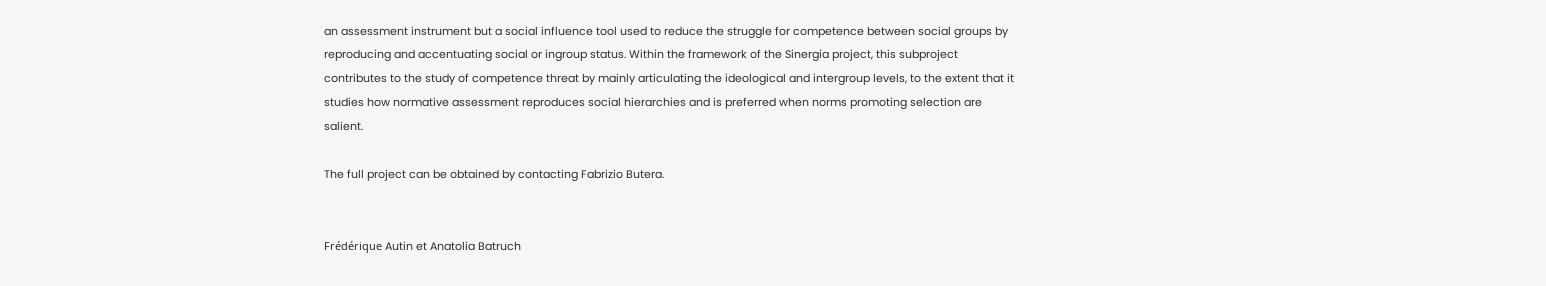an assessment instrument but a social influence tool used to reduce the struggle for competence between social groups by reproducing and accentuating social or ingroup status. Within the framework of the Sinergia project, this subproject contributes to the study of competence threat by mainly articulating the ideological and intergroup levels, to the extent that it studies how normative assessment reproduces social hierarchies and is preferred when norms promoting selection are salient.

The full project can be obtained by contacting Fabrizio Butera.


Frédérique Autin et Anatolia Batruch